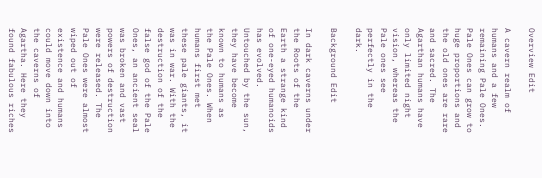Overview Edit

A cavern realm of humans and a few remaining Pale Ones. Pale Ones can grow to huge proportions and the old ones are rare and sacred. The Agarthan humans have only limited night vision, whereas the Pale ones see perfectly in the dark.

Background Edit

In dark caverns under the Roots of the Earth a strange kind of one-eyed humanoids has evolved. Untouched by the sun, they have become known to humans as the Pale Ones. When humans first met these pale giants, it was in war. With the destruction of the false god of the Pale Ones, an ancient seal was broken and vast powers of destruction were released. The Pale Ones were almost wiped out of existence and humans could move down into the caverns of Agartha. Here they found fabulous riches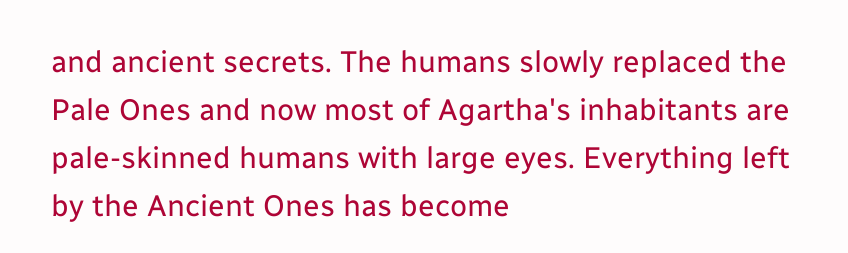and ancient secrets. The humans slowly replaced the Pale Ones and now most of Agartha's inhabitants are pale-skinned humans with large eyes. Everything left by the Ancient Ones has become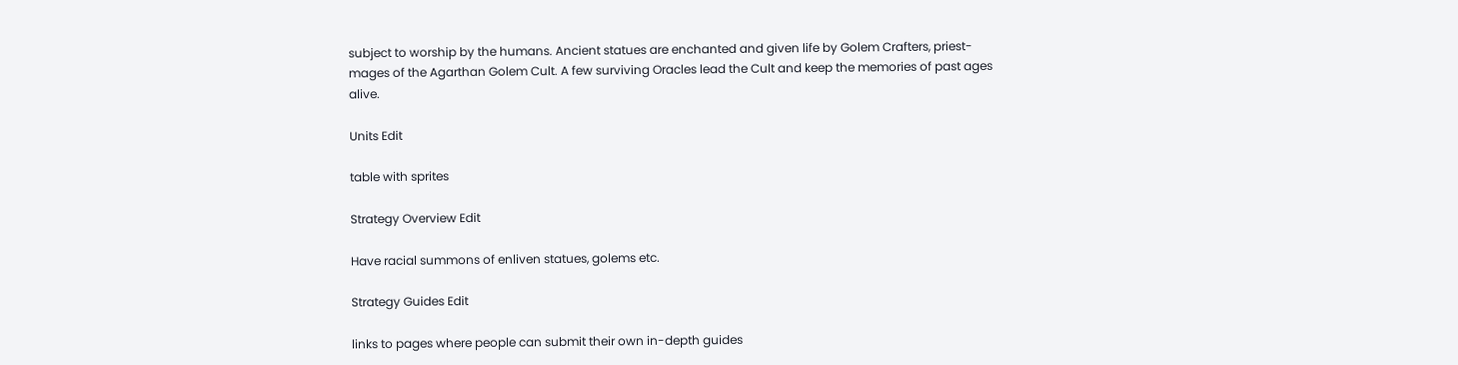subject to worship by the humans. Ancient statues are enchanted and given life by Golem Crafters, priest-mages of the Agarthan Golem Cult. A few surviving Oracles lead the Cult and keep the memories of past ages alive.

Units Edit

table with sprites

Strategy Overview Edit

Have racial summons of enliven statues, golems etc.

Strategy Guides Edit

links to pages where people can submit their own in-depth guides